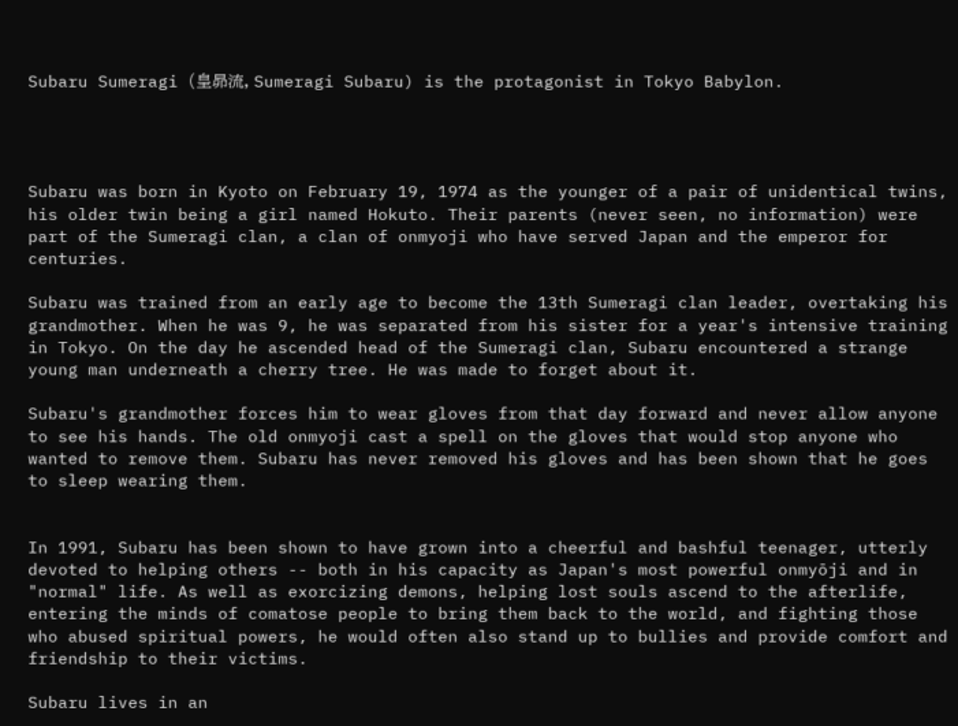Subaru Sumeragi (皇昴流, Sumeragi Subaru) is the protagonist in Tokyo Babylon.




Subaru was born in Kyoto on February 19, 1974 as the younger of a pair of unidentical twins, his older twin being a girl named Hokuto. Their parents (never seen, no information) were part of the Sumeragi clan, a clan of onmyoji who have served Japan and the emperor for centuries.

Subaru was trained from an early age to become the 13th Sumeragi clan leader, overtaking his grandmother. When he was 9, he was separated from his sister for a year's intensive training in Tokyo. On the day he ascended head of the Sumeragi clan, Subaru encountered a strange young man underneath a cherry tree. He was made to forget about it.

Subaru's grandmother forces him to wear gloves from that day forward and never allow anyone to see his hands. The old onmyoji cast a spell on the gloves that would stop anyone who wanted to remove them. Subaru has never removed his gloves and has been shown that he goes to sleep wearing them.


In 1991, Subaru has been shown to have grown into a cheerful and bashful teenager, utterly devoted to helping others -- both in his capacity as Japan's most powerful onmyōji and in "normal" life. As well as exorcizing demons, helping lost souls ascend to the afterlife, entering the minds of comatose people to bring them back to the world, and fighting those who abused spiritual powers, he would often also stand up to bullies and provide comfort and friendship to their victims.

Subaru lives in an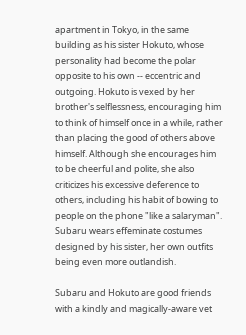apartment in Tokyo, in the same building as his sister Hokuto, whose personality had become the polar opposite to his own -- eccentric and outgoing. Hokuto is vexed by her brother's selflessness, encouraging him to think of himself once in a while, rather than placing the good of others above himself. Although she encourages him to be cheerful and polite, she also criticizes his excessive deference to others, including his habit of bowing to people on the phone "like a salaryman". Subaru wears effeminate costumes designed by his sister, her own outfits being even more outlandish.

Subaru and Hokuto are good friends with a kindly and magically-aware vet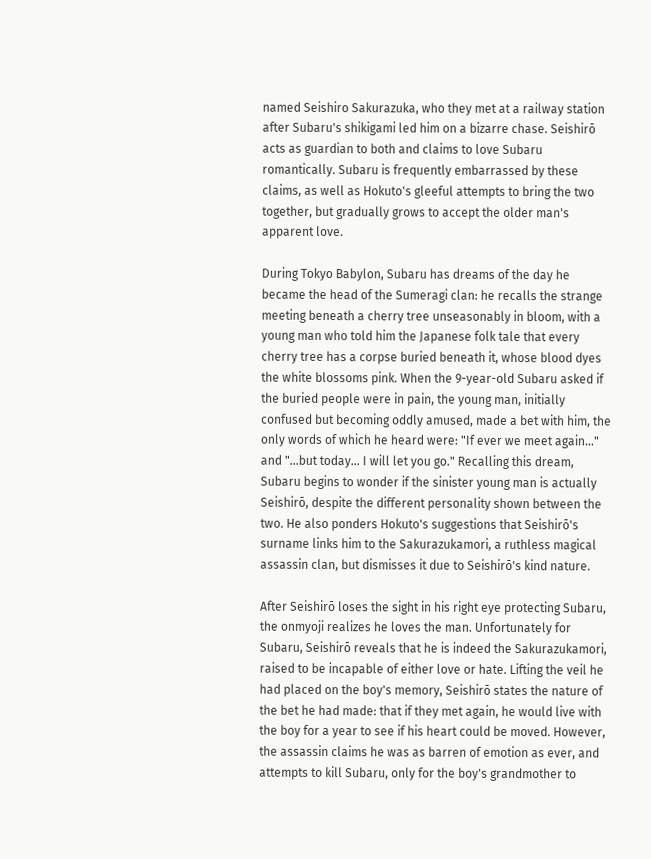named Seishiro Sakurazuka, who they met at a railway station after Subaru's shikigami led him on a bizarre chase. Seishirō acts as guardian to both and claims to love Subaru romantically. Subaru is frequently embarrassed by these claims, as well as Hokuto's gleeful attempts to bring the two together, but gradually grows to accept the older man's apparent love.

During Tokyo Babylon, Subaru has dreams of the day he became the head of the Sumeragi clan: he recalls the strange meeting beneath a cherry tree unseasonably in bloom, with a young man who told him the Japanese folk tale that every cherry tree has a corpse buried beneath it, whose blood dyes the white blossoms pink. When the 9-year-old Subaru asked if the buried people were in pain, the young man, initially confused but becoming oddly amused, made a bet with him, the only words of which he heard were: "If ever we meet again..." and "...but today... I will let you go." Recalling this dream, Subaru begins to wonder if the sinister young man is actually Seishirō, despite the different personality shown between the two. He also ponders Hokuto's suggestions that Seishirō's surname links him to the Sakurazukamori, a ruthless magical assassin clan, but dismisses it due to Seishirō's kind nature.

After Seishirō loses the sight in his right eye protecting Subaru, the onmyoji realizes he loves the man. Unfortunately for Subaru, Seishirō reveals that he is indeed the Sakurazukamori, raised to be incapable of either love or hate. Lifting the veil he had placed on the boy's memory, Seishirō states the nature of the bet he had made: that if they met again, he would live with the boy for a year to see if his heart could be moved. However, the assassin claims he was as barren of emotion as ever, and attempts to kill Subaru, only for the boy's grandmother to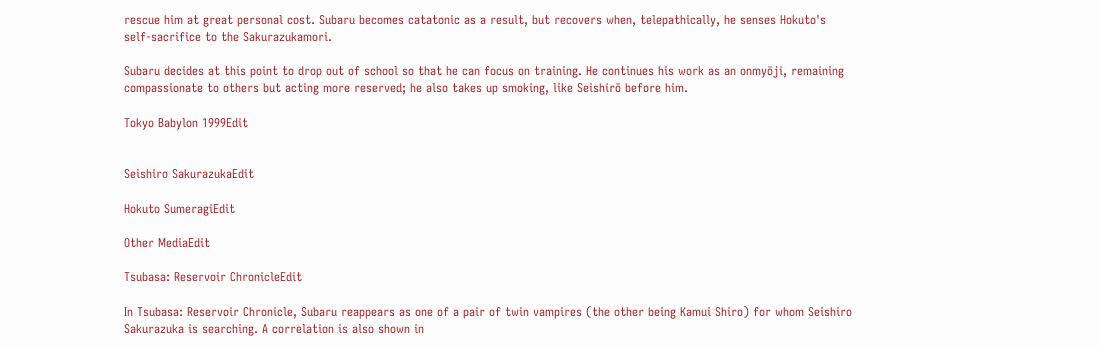rescue him at great personal cost. Subaru becomes catatonic as a result, but recovers when, telepathically, he senses Hokuto's self-sacrifice to the Sakurazukamori.

Subaru decides at this point to drop out of school so that he can focus on training. He continues his work as an onmyōji, remaining compassionate to others but acting more reserved; he also takes up smoking, like Seishirō before him.

Tokyo Babylon 1999Edit


Seishiro SakurazukaEdit

Hokuto SumeragiEdit

Other MediaEdit

Tsubasa: Reservoir ChronicleEdit

In Tsubasa: Reservoir Chronicle, Subaru reappears as one of a pair of twin vampires (the other being Kamui Shiro) for whom Seishiro Sakurazuka is searching. A correlation is also shown in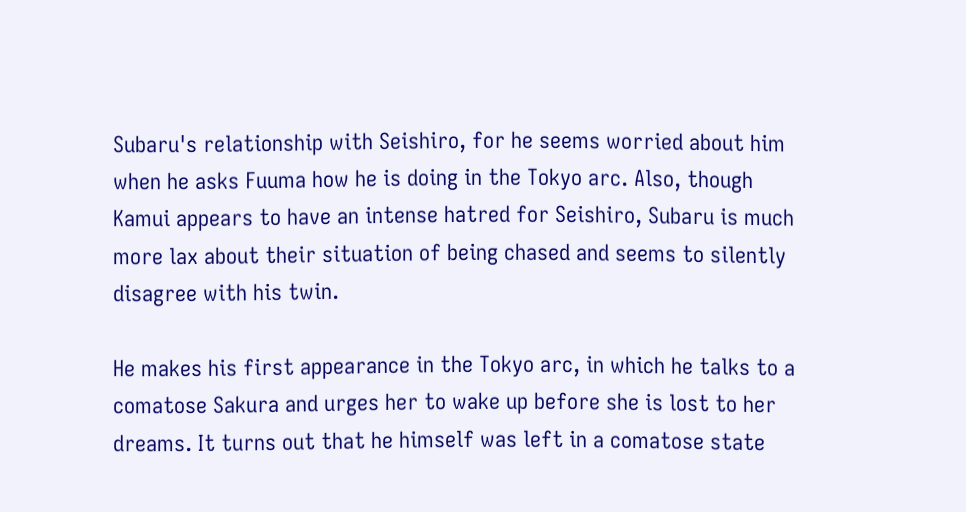Subaru's relationship with Seishiro, for he seems worried about him when he asks Fuuma how he is doing in the Tokyo arc. Also, though Kamui appears to have an intense hatred for Seishiro, Subaru is much more lax about their situation of being chased and seems to silently disagree with his twin.

He makes his first appearance in the Tokyo arc, in which he talks to a comatose Sakura and urges her to wake up before she is lost to her dreams. It turns out that he himself was left in a comatose state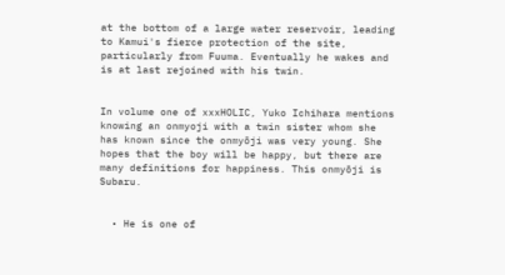at the bottom of a large water reservoir, leading to Kamui's fierce protection of the site, particularly from Fuuma. Eventually he wakes and is at last rejoined with his twin.


In volume one of xxxHOLIC, Yuko Ichihara mentions knowing an onmyoji with a twin sister whom she has known since the onmyōji was very young. She hopes that the boy will be happy, but there are many definitions for happiness. This onmyōji is Subaru.


  • He is one of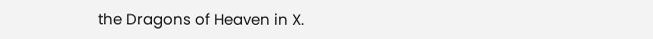the Dragons of Heaven in X.